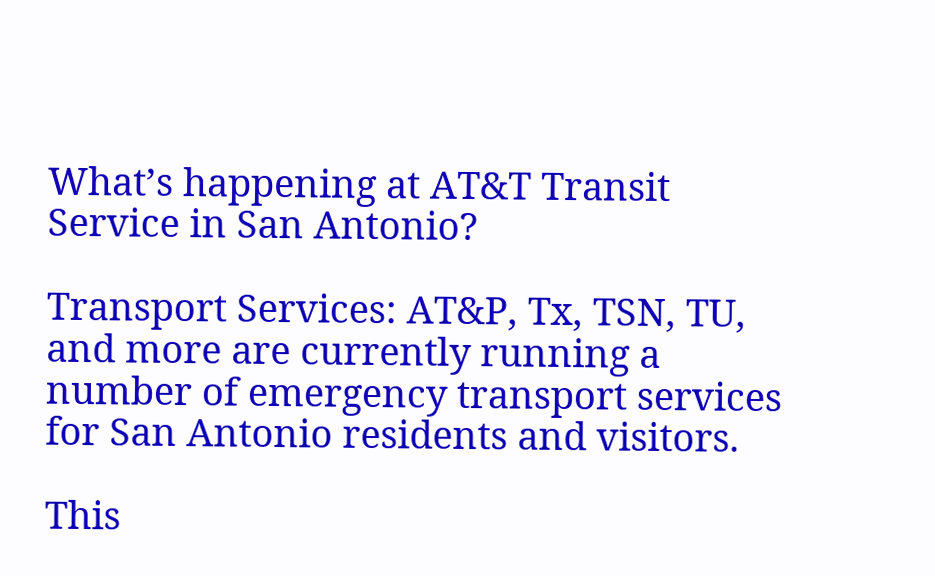What’s happening at AT&T Transit Service in San Antonio?

Transport Services: AT&P, Tx, TSN, TU, and more are currently running a number of emergency transport services for San Antonio residents and visitors.

This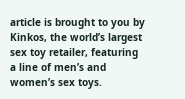article is brought to you by Kinkos, the world’s largest sex toy retailer, featuring a line of men’s and women’s sex toys.